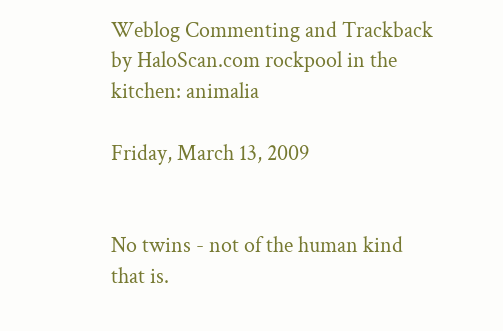Weblog Commenting and Trackback by HaloScan.com rockpool in the kitchen: animalia

Friday, March 13, 2009


No twins - not of the human kind that is.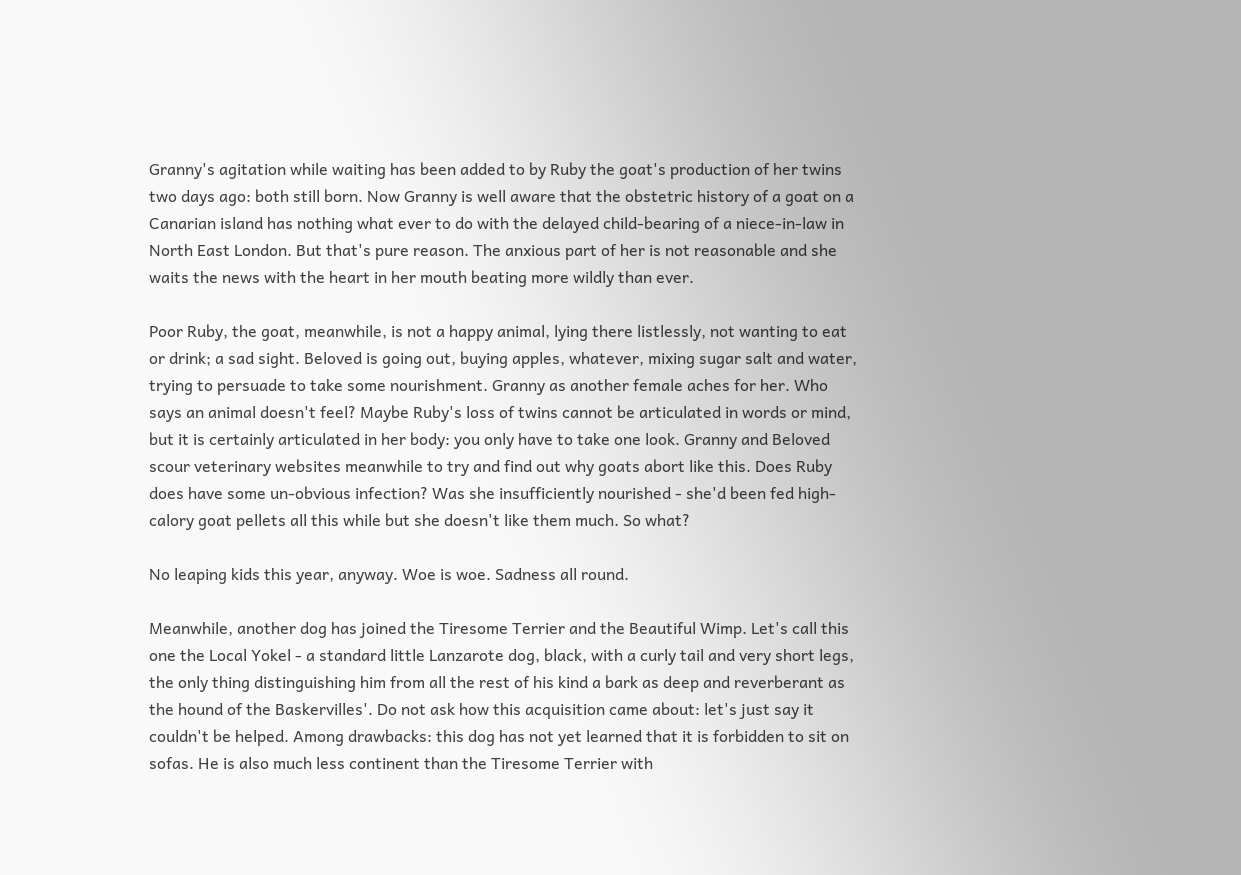Granny's agitation while waiting has been added to by Ruby the goat's production of her twins two days ago: both still born. Now Granny is well aware that the obstetric history of a goat on a Canarian island has nothing what ever to do with the delayed child-bearing of a niece-in-law in North East London. But that's pure reason. The anxious part of her is not reasonable and she waits the news with the heart in her mouth beating more wildly than ever.

Poor Ruby, the goat, meanwhile, is not a happy animal, lying there listlessly, not wanting to eat or drink; a sad sight. Beloved is going out, buying apples, whatever, mixing sugar salt and water, trying to persuade to take some nourishment. Granny as another female aches for her. Who says an animal doesn't feel? Maybe Ruby's loss of twins cannot be articulated in words or mind, but it is certainly articulated in her body: you only have to take one look. Granny and Beloved scour veterinary websites meanwhile to try and find out why goats abort like this. Does Ruby does have some un-obvious infection? Was she insufficiently nourished - she'd been fed high-calory goat pellets all this while but she doesn't like them much. So what?

No leaping kids this year, anyway. Woe is woe. Sadness all round.

Meanwhile, another dog has joined the Tiresome Terrier and the Beautiful Wimp. Let's call this one the Local Yokel - a standard little Lanzarote dog, black, with a curly tail and very short legs, the only thing distinguishing him from all the rest of his kind a bark as deep and reverberant as the hound of the Baskervilles'. Do not ask how this acquisition came about: let's just say it couldn't be helped. Among drawbacks: this dog has not yet learned that it is forbidden to sit on sofas. He is also much less continent than the Tiresome Terrier with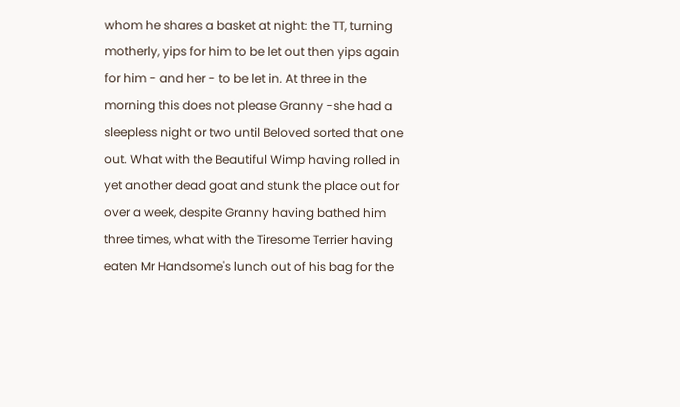whom he shares a basket at night: the TT, turning motherly, yips for him to be let out then yips again for him - and her - to be let in. At three in the morning this does not please Granny -she had a sleepless night or two until Beloved sorted that one out. What with the Beautiful Wimp having rolled in yet another dead goat and stunk the place out for over a week, despite Granny having bathed him three times, what with the Tiresome Terrier having eaten Mr Handsome's lunch out of his bag for the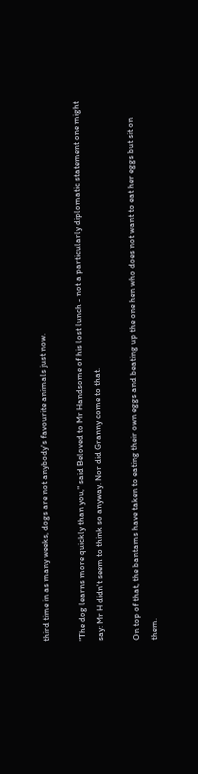third time in as many weeks, dogs are not anybody's favourite animals just now.

"The dog learns more quickly than you," said Beloved to Mr Handsome of his lost lunch - not a particularly diplomatic statement one might say: Mr H didn't seem to think so anyway. Nor did Granny come to that.

On top of that, the bantams have taken to eating their own eggs and beating up the one hen who does not want to eat her eggs but sit on them.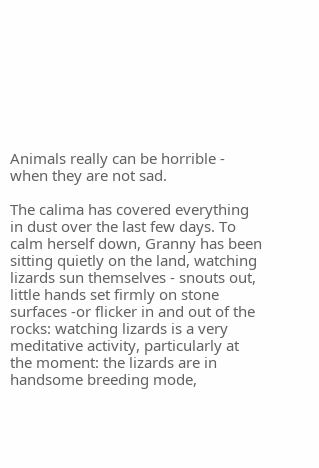Animals really can be horrible - when they are not sad.

The calima has covered everything in dust over the last few days. To calm herself down, Granny has been sitting quietly on the land, watching lizards sun themselves - snouts out, little hands set firmly on stone surfaces -or flicker in and out of the rocks: watching lizards is a very meditative activity, particularly at the moment: the lizards are in handsome breeding mode,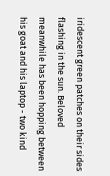iridescent green patches on their sides flashing in the sun. Beloved meanwhile has been hopping between his goat and his laptop - two kind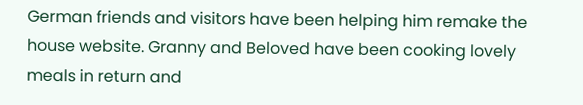German friends and visitors have been helping him remake the house website. Granny and Beloved have been cooking lovely meals in return and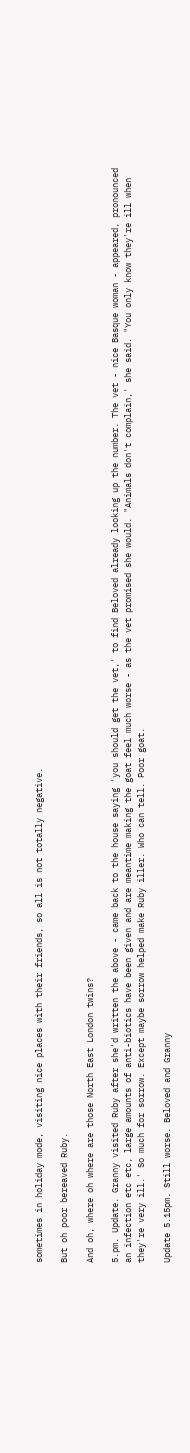sometimes in holiday mode, visiting nice places with their friends, so all is not totally negative.

But oh poor bereaved Ruby.

And oh, where oh where are those North East London twins?

5.pm. Update. Granny visited Ruby after she'd written the above - came back to the house saying 'you should get the vet,' to find Beloved already looking up the number. The vet - nice Basque woman - appeared, pronounced an infection etc etc, large amounts of anti-biotics have been given and are meantime making the goat feel much worse - as the vet promised she would. "Animals don't complain,' she said. "You only know they're ill when they're very ill.' So much for sorrow. Except maybe sorrow helped make Ruby iller. Who can tell. Poor goat.

Update 5.15pm. Still worse. Beloved and Granny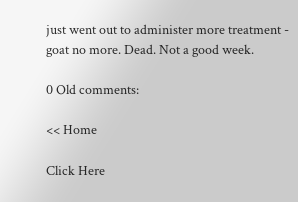just went out to administer more treatment - goat no more. Dead. Not a good week.

0 Old comments:

<< Home

Click Here